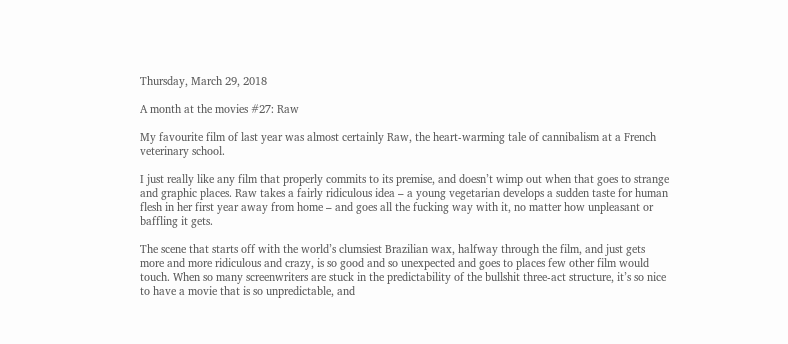Thursday, March 29, 2018

A month at the movies #27: Raw

My favourite film of last year was almost certainly Raw, the heart-warming tale of cannibalism at a French veterinary school.

I just really like any film that properly commits to its premise, and doesn’t wimp out when that goes to strange and graphic places. Raw takes a fairly ridiculous idea – a young vegetarian develops a sudden taste for human flesh in her first year away from home – and goes all the fucking way with it, no matter how unpleasant or baffling it gets.

The scene that starts off with the world’s clumsiest Brazilian wax, halfway through the film, and just gets more and more ridiculous and crazy, is so good and so unexpected and goes to places few other film would touch. When so many screenwriters are stuck in the predictability of the bullshit three-act structure, it’s so nice to have a movie that is so unpredictable, and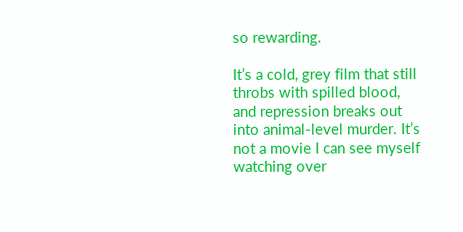so rewarding.

It’s a cold, grey film that still throbs with spilled blood, and repression breaks out into animal-level murder. It’s not a movie I can see myself watching over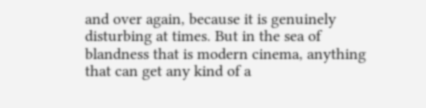and over again, because it is genuinely disturbing at times. But in the sea of blandness that is modern cinema, anything that can get any kind of a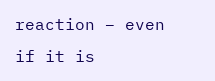reaction – even if it is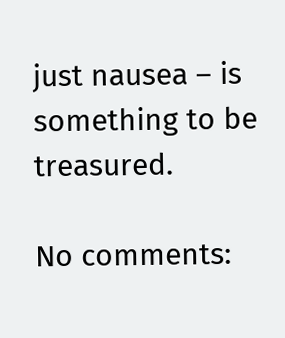just nausea – is something to be treasured.

No comments: